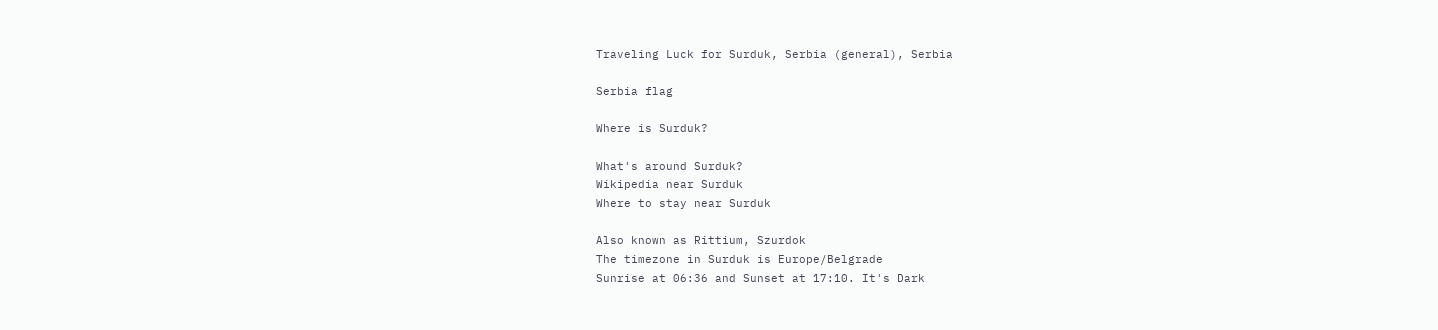Traveling Luck for Surduk, Serbia (general), Serbia

Serbia flag

Where is Surduk?

What's around Surduk?
Wikipedia near Surduk
Where to stay near Surduk

Also known as Rittium, Szurdok
The timezone in Surduk is Europe/Belgrade
Sunrise at 06:36 and Sunset at 17:10. It's Dark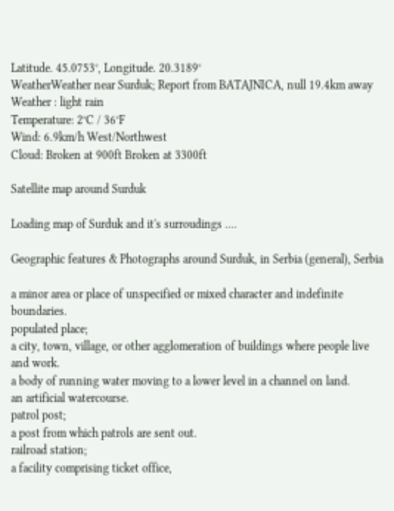Latitude. 45.0753°, Longitude. 20.3189°
WeatherWeather near Surduk; Report from BATAJNICA, null 19.4km away
Weather : light rain
Temperature: 2°C / 36°F
Wind: 6.9km/h West/Northwest
Cloud: Broken at 900ft Broken at 3300ft

Satellite map around Surduk

Loading map of Surduk and it's surroudings ....

Geographic features & Photographs around Surduk, in Serbia (general), Serbia

a minor area or place of unspecified or mixed character and indefinite boundaries.
populated place;
a city, town, village, or other agglomeration of buildings where people live and work.
a body of running water moving to a lower level in a channel on land.
an artificial watercourse.
patrol post;
a post from which patrols are sent out.
railroad station;
a facility comprising ticket office,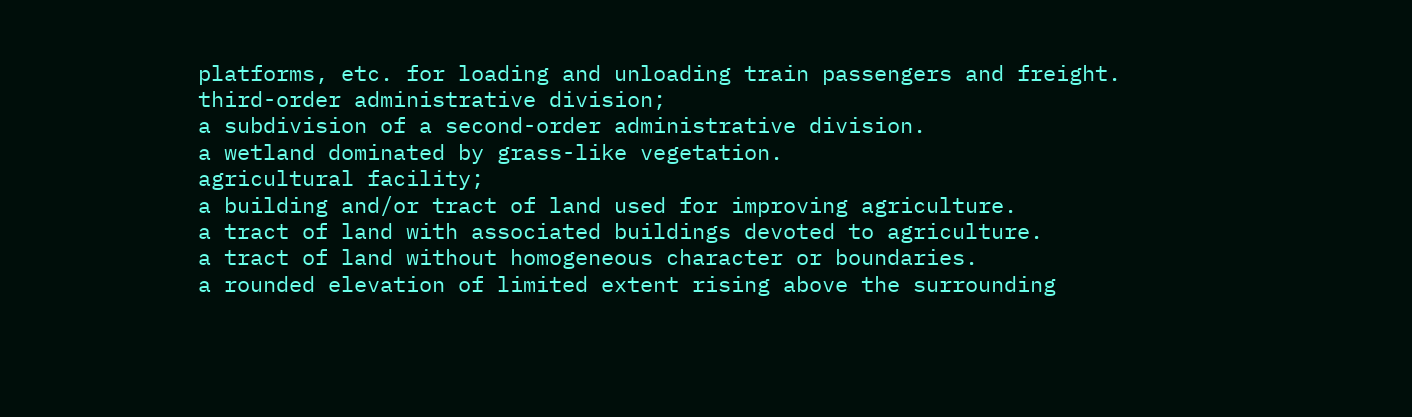platforms, etc. for loading and unloading train passengers and freight.
third-order administrative division;
a subdivision of a second-order administrative division.
a wetland dominated by grass-like vegetation.
agricultural facility;
a building and/or tract of land used for improving agriculture.
a tract of land with associated buildings devoted to agriculture.
a tract of land without homogeneous character or boundaries.
a rounded elevation of limited extent rising above the surrounding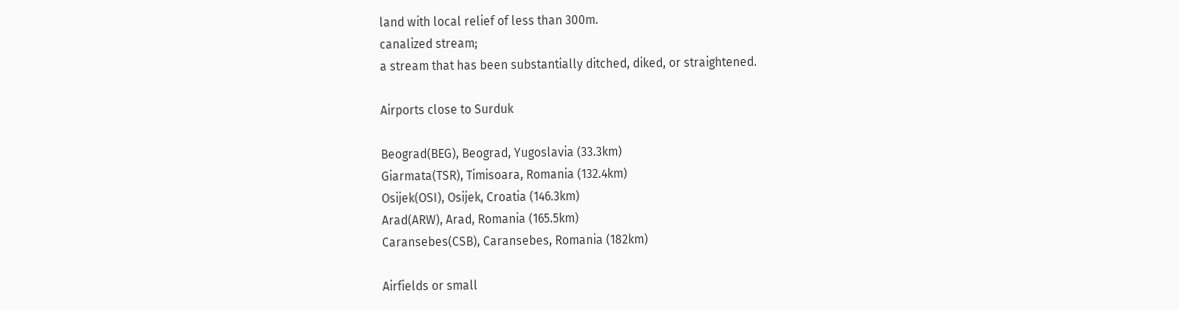land with local relief of less than 300m.
canalized stream;
a stream that has been substantially ditched, diked, or straightened.

Airports close to Surduk

Beograd(BEG), Beograd, Yugoslavia (33.3km)
Giarmata(TSR), Timisoara, Romania (132.4km)
Osijek(OSI), Osijek, Croatia (146.3km)
Arad(ARW), Arad, Romania (165.5km)
Caransebes(CSB), Caransebes, Romania (182km)

Airfields or small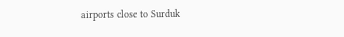airports close to Surduk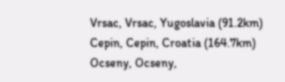Vrsac, Vrsac, Yugoslavia (91.2km)
Cepin, Cepin, Croatia (164.7km)
Ocseny, Ocseny,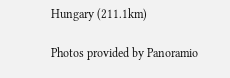Hungary (211.1km)

Photos provided by Panoramio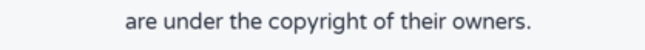are under the copyright of their owners.